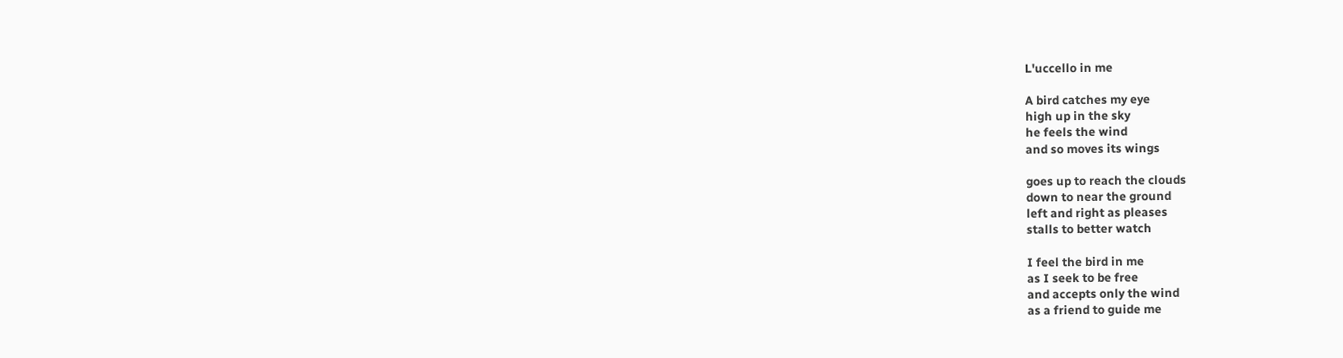L'uccello in me

A bird catches my eye
high up in the sky
he feels the wind
and so moves its wings

goes up to reach the clouds
down to near the ground
left and right as pleases
stalls to better watch

I feel the bird in me
as I seek to be free
and accepts only the wind
as a friend to guide me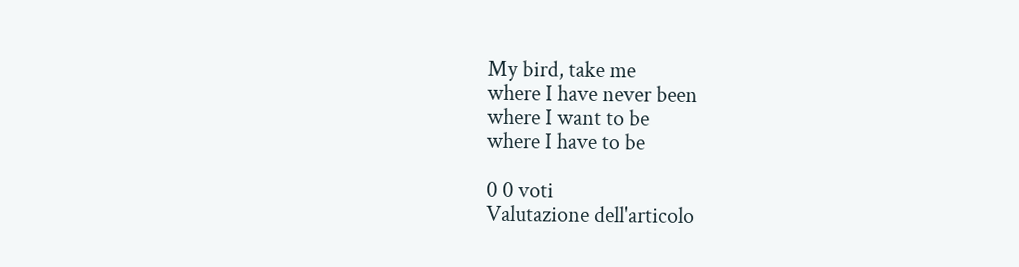My bird, take me
where I have never been
where I want to be
where I have to be

0 0 voti
Valutazione dell'articolo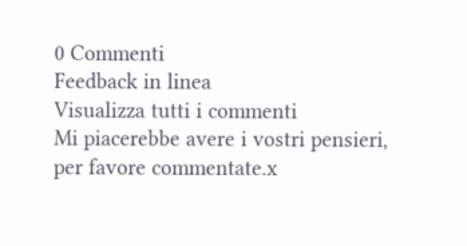0 Commenti
Feedback in linea
Visualizza tutti i commenti
Mi piacerebbe avere i vostri pensieri, per favore commentate.x